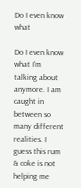Do I even know what

Do I even know what I’m talking about anymore. I am caught in between so many different realities. I guess this rum & coke is not helping me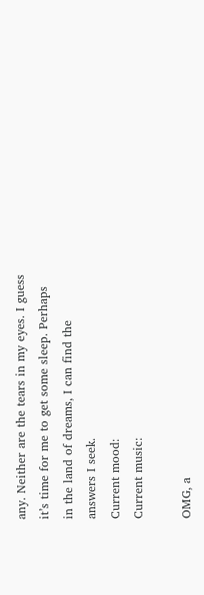any. Neither are the tears in my eyes. I guess it’s time for me to get some sleep. Perhaps in the land of dreams, I can find the answers I seek.
Current mood:
Current music:

OMG, a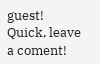guest! Quick, leave a coment!